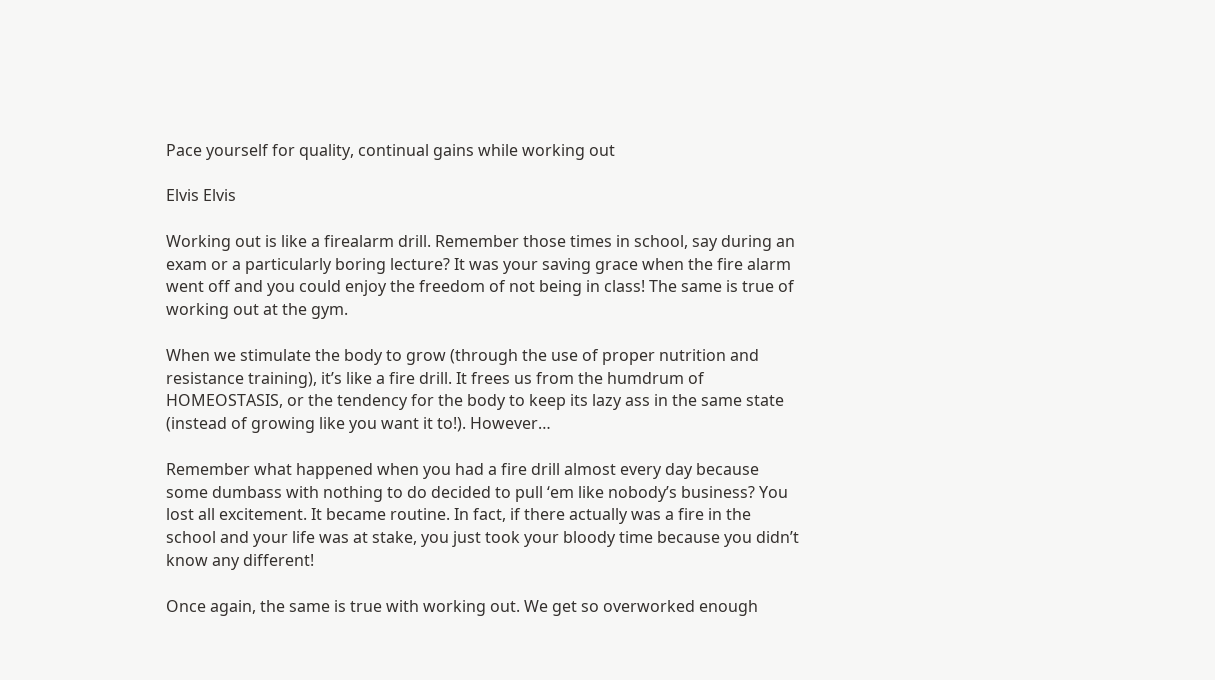Pace yourself for quality, continual gains while working out

Elvis Elvis

Working out is like a firealarm drill. Remember those times in school, say during an exam or a particularly boring lecture? It was your saving grace when the fire alarm went off and you could enjoy the freedom of not being in class! The same is true of working out at the gym.

When we stimulate the body to grow (through the use of proper nutrition and resistance training), it’s like a fire drill. It frees us from the humdrum of HOMEOSTASIS, or the tendency for the body to keep its lazy ass in the same state (instead of growing like you want it to!). However…

Remember what happened when you had a fire drill almost every day because some dumbass with nothing to do decided to pull ‘em like nobody’s business? You lost all excitement. It became routine. In fact, if there actually was a fire in the school and your life was at stake, you just took your bloody time because you didn’t know any different!

Once again, the same is true with working out. We get so overworked enough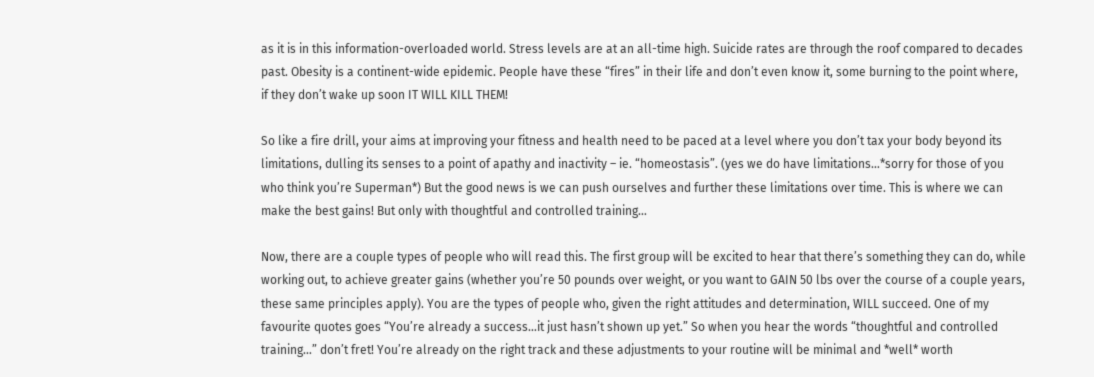as it is in this information-overloaded world. Stress levels are at an all-time high. Suicide rates are through the roof compared to decades past. Obesity is a continent-wide epidemic. People have these “fires” in their life and don’t even know it, some burning to the point where, if they don’t wake up soon IT WILL KILL THEM!

So like a fire drill, your aims at improving your fitness and health need to be paced at a level where you don’t tax your body beyond its limitations, dulling its senses to a point of apathy and inactivity – ie. “homeostasis”. (yes we do have limitations…*sorry for those of you who think you’re Superman*) But the good news is we can push ourselves and further these limitations over time. This is where we can make the best gains! But only with thoughtful and controlled training…

Now, there are a couple types of people who will read this. The first group will be excited to hear that there’s something they can do, while working out, to achieve greater gains (whether you’re 50 pounds over weight, or you want to GAIN 50 lbs over the course of a couple years, these same principles apply). You are the types of people who, given the right attitudes and determination, WILL succeed. One of my favourite quotes goes “You’re already a success…it just hasn’t shown up yet.” So when you hear the words “thoughtful and controlled training…” don’t fret! You’re already on the right track and these adjustments to your routine will be minimal and *well* worth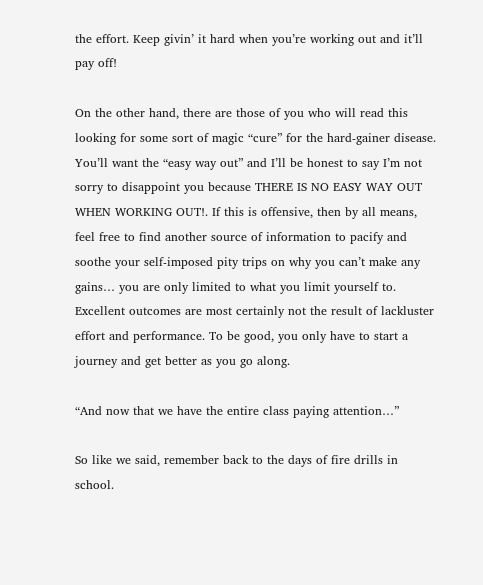the effort. Keep givin’ it hard when you’re working out and it’ll pay off!

On the other hand, there are those of you who will read this looking for some sort of magic “cure” for the hard-gainer disease. You’ll want the “easy way out” and I’ll be honest to say I’m not sorry to disappoint you because THERE IS NO EASY WAY OUT WHEN WORKING OUT!. If this is offensive, then by all means, feel free to find another source of information to pacify and soothe your self-imposed pity trips on why you can’t make any gains… you are only limited to what you limit yourself to. Excellent outcomes are most certainly not the result of lackluster effort and performance. To be good, you only have to start a journey and get better as you go along.

“And now that we have the entire class paying attention…”

So like we said, remember back to the days of fire drills in school.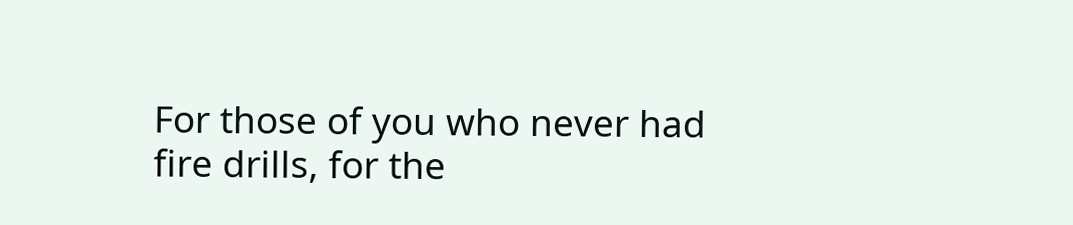For those of you who never had fire drills, for the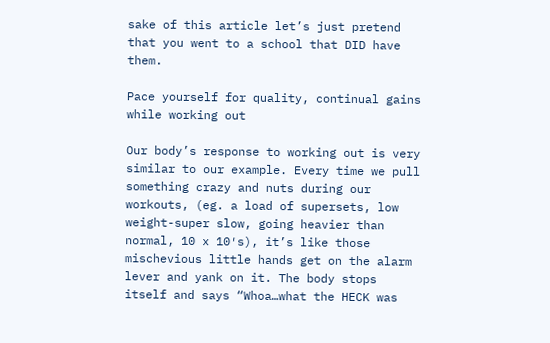sake of this article let’s just pretend that you went to a school that DID have them.

Pace yourself for quality, continual gains while working out

Our body’s response to working out is very similar to our example. Every time we pull something crazy and nuts during our workouts, (eg. a load of supersets, low weight-super slow, going heavier than normal, 10 x 10′s), it’s like those mischevious little hands get on the alarm lever and yank on it. The body stops itself and says “Whoa…what the HECK was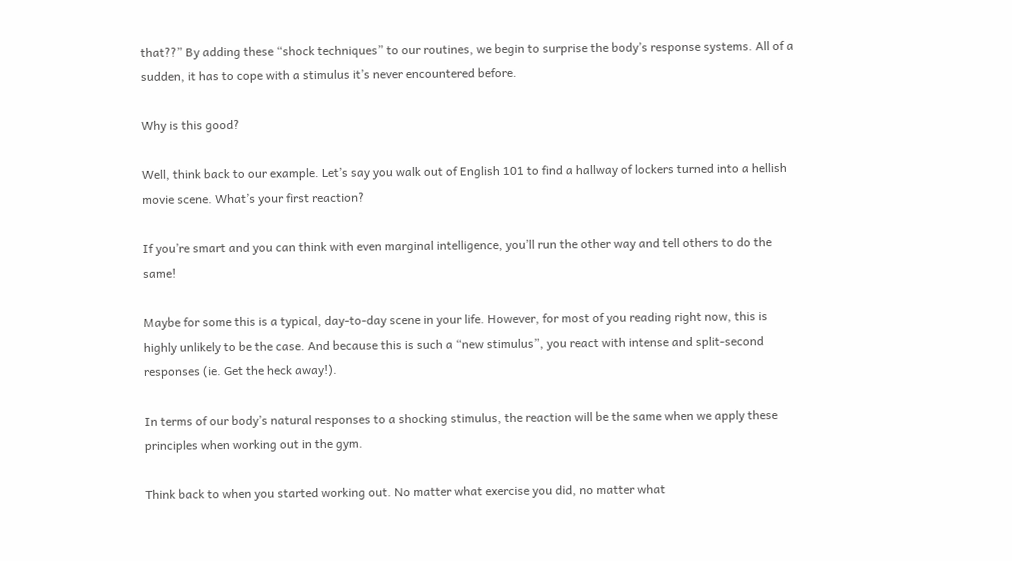that??” By adding these “shock techniques” to our routines, we begin to surprise the body’s response systems. All of a sudden, it has to cope with a stimulus it’s never encountered before.

Why is this good?

Well, think back to our example. Let’s say you walk out of English 101 to find a hallway of lockers turned into a hellish movie scene. What’s your first reaction?

If you’re smart and you can think with even marginal intelligence, you’ll run the other way and tell others to do the same!

Maybe for some this is a typical, day-to-day scene in your life. However, for most of you reading right now, this is highly unlikely to be the case. And because this is such a “new stimulus”, you react with intense and split-second responses (ie. Get the heck away!).

In terms of our body’s natural responses to a shocking stimulus, the reaction will be the same when we apply these principles when working out in the gym.

Think back to when you started working out. No matter what exercise you did, no matter what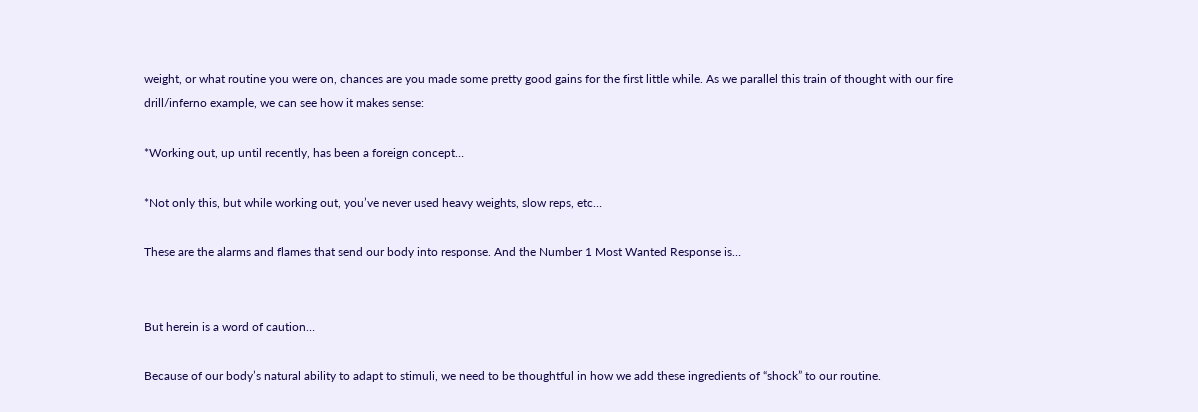weight, or what routine you were on, chances are you made some pretty good gains for the first little while. As we parallel this train of thought with our fire drill/inferno example, we can see how it makes sense:

*Working out, up until recently, has been a foreign concept…

*Not only this, but while working out, you’ve never used heavy weights, slow reps, etc…

These are the alarms and flames that send our body into response. And the Number 1 Most Wanted Response is…


But herein is a word of caution…

Because of our body’s natural ability to adapt to stimuli, we need to be thoughtful in how we add these ingredients of “shock” to our routine.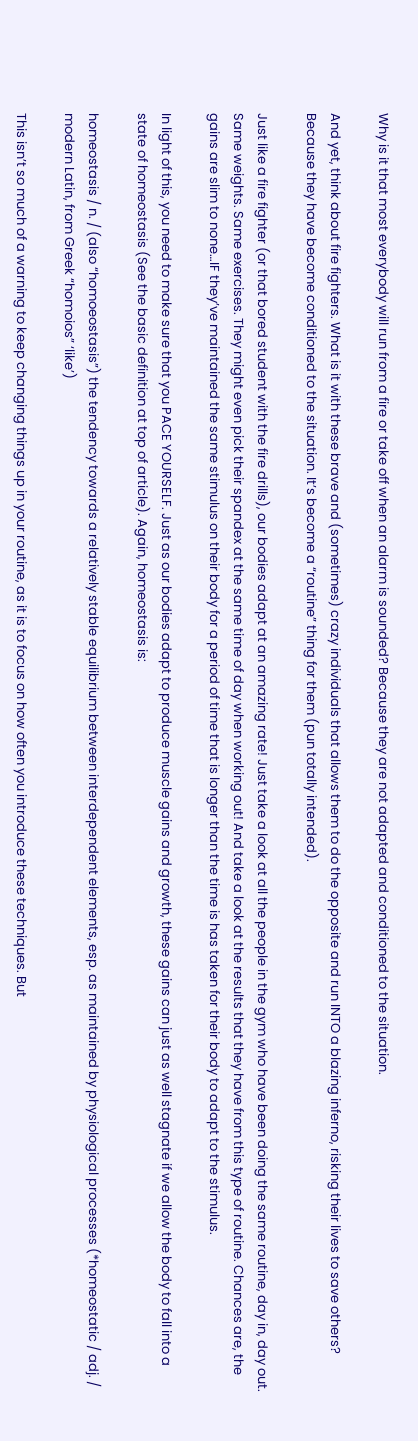Why is it that most everybody will run from a fire or take off when an alarm is sounded? Because they are not adapted and conditioned to the situation.

And yet, think about fire fighters. What is it with these brave and (sometimes) crazy individuals that allows them to do the opposite and run INTO a blazing inferno, risking their lives to save others? Because they have become conditioned to the situation. It’s become a “routine” thing for them (pun totally intended).

Just like a fire fighter (or that bored student with the fire drills), our bodies adapt at an amazing rate! Just take a look at all the people in the gym who have been doing the same routine, day in, day out. Same weights. Same exercises. They might even pick their spandex at the same time of day when working out! And take a look at the results that they have from this type of routine. Chances are, the gains are slim to none…IF they’ve maintained the same stimulus on their body for a period of time that is longer than the time is has taken for their body to adapt to the stimulus.

In light of this, you need to make sure that you PACE YOURSELF. Just as our bodies adapt to produce muscle gains and growth, these gains can just as well stagnate if we allow the body to fall into a state of homeostasis (See the basic definition at top of article). Again, homeostasis is:

homeostasis / n. / (also “homoeostasis”) the tendency towards a relatively stable equilibrium between interdependent elements, esp. as maintained by physiological processes (*homeostatic / adj. / modern Latin, from Greek “homoios” ‘like’)

This isn’t so much of a warning to keep changing things up in your routine, as it is to focus on how often you introduce these techniques. But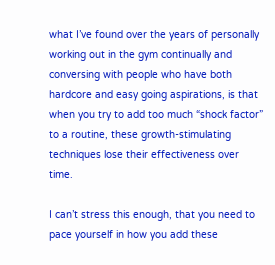what I’ve found over the years of personally working out in the gym continually and conversing with people who have both hardcore and easy going aspirations, is that when you try to add too much “shock factor” to a routine, these growth-stimulating techniques lose their effectiveness over time.

I can’t stress this enough, that you need to pace yourself in how you add these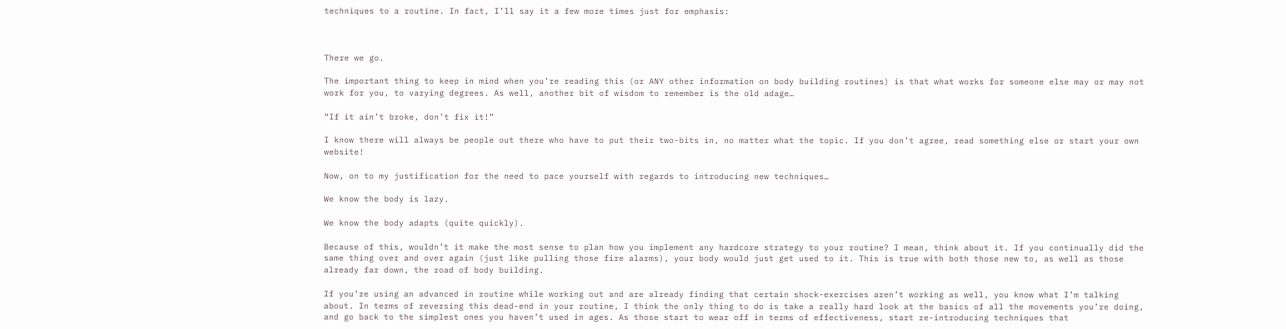techniques to a routine. In fact, I’ll say it a few more times just for emphasis:



There we go.

The important thing to keep in mind when you’re reading this (or ANY other information on body building routines) is that what works for someone else may or may not work for you, to varying degrees. As well, another bit of wisdom to remember is the old adage…

“If it ain’t broke, don’t fix it!”

I know there will always be people out there who have to put their two-bits in, no matter what the topic. If you don’t agree, read something else or start your own website!

Now, on to my justification for the need to pace yourself with regards to introducing new techniques…

We know the body is lazy.

We know the body adapts (quite quickly).

Because of this, wouldn’t it make the most sense to plan how you implement any hardcore strategy to your routine? I mean, think about it. If you continually did the same thing over and over again (just like pulling those fire alarms), your body would just get used to it. This is true with both those new to, as well as those already far down, the road of body building.

If you’re using an advanced in routine while working out and are already finding that certain shock-exercises aren’t working as well, you know what I’m talking about. In terms of reversing this dead-end in your routine, I think the only thing to do is take a really hard look at the basics of all the movements you’re doing, and go back to the simplest ones you haven’t used in ages. As those start to wear off in terms of effectiveness, start re-introducing techniques that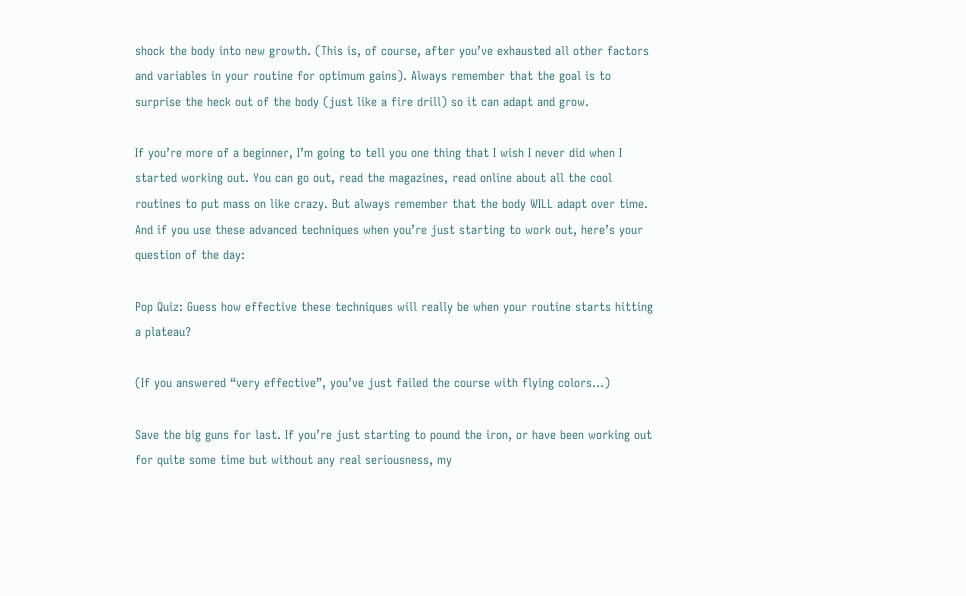shock the body into new growth. (This is, of course, after you’ve exhausted all other factors and variables in your routine for optimum gains). Always remember that the goal is to surprise the heck out of the body (just like a fire drill) so it can adapt and grow.

If you’re more of a beginner, I’m going to tell you one thing that I wish I never did when I started working out. You can go out, read the magazines, read online about all the cool routines to put mass on like crazy. But always remember that the body WILL adapt over time. And if you use these advanced techniques when you’re just starting to work out, here’s your question of the day:

Pop Quiz: Guess how effective these techniques will really be when your routine starts hitting a plateau?

(If you answered “very effective”, you’ve just failed the course with flying colors…)

Save the big guns for last. If you’re just starting to pound the iron, or have been working out for quite some time but without any real seriousness, my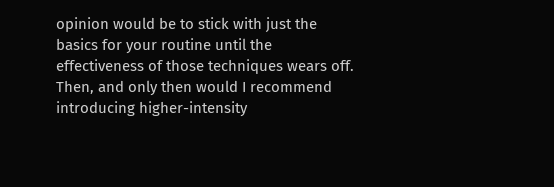opinion would be to stick with just the basics for your routine until the effectiveness of those techniques wears off. Then, and only then would I recommend introducing higher-intensity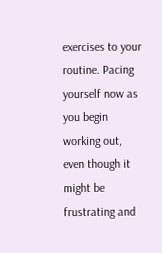exercises to your routine. Pacing yourself now as you begin working out, even though it might be frustrating and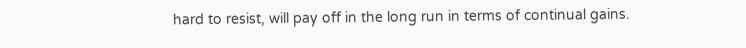hard to resist, will pay off in the long run in terms of continual gains.